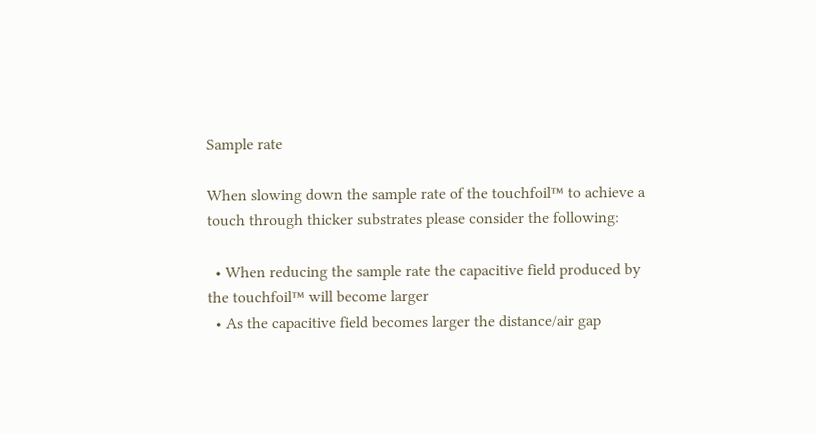Sample rate

When slowing down the sample rate of the touchfoil™ to achieve a touch through thicker substrates please consider the following:

  • When reducing the sample rate the capacitive field produced by the touchfoil™ will become larger
  • As the capacitive field becomes larger the distance/air gap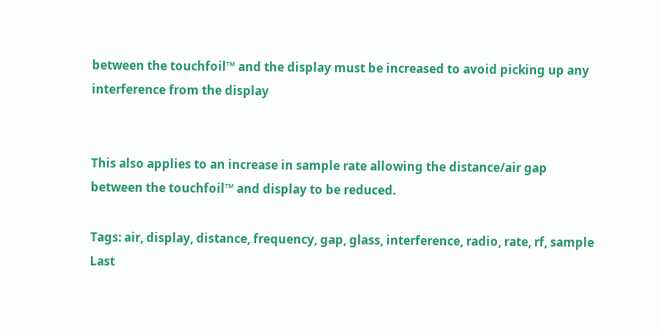between the touchfoil™ and the display must be increased to avoid picking up any interference from the display


This also applies to an increase in sample rate allowing the distance/air gap between the touchfoil™ and display to be reduced.

Tags: air, display, distance, frequency, gap, glass, interference, radio, rate, rf, sample
Last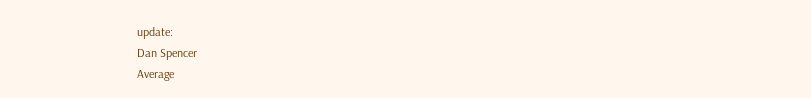update:
Dan Spencer
Average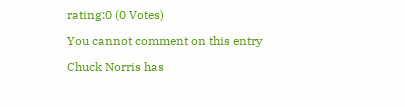rating:0 (0 Votes)

You cannot comment on this entry

Chuck Norris has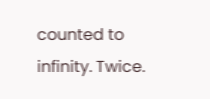counted to infinity. Twice.